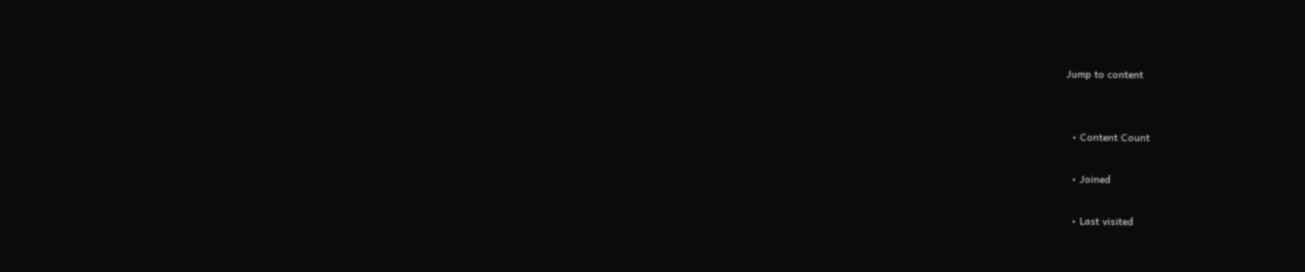Jump to content


  • Content Count

  • Joined

  • Last visited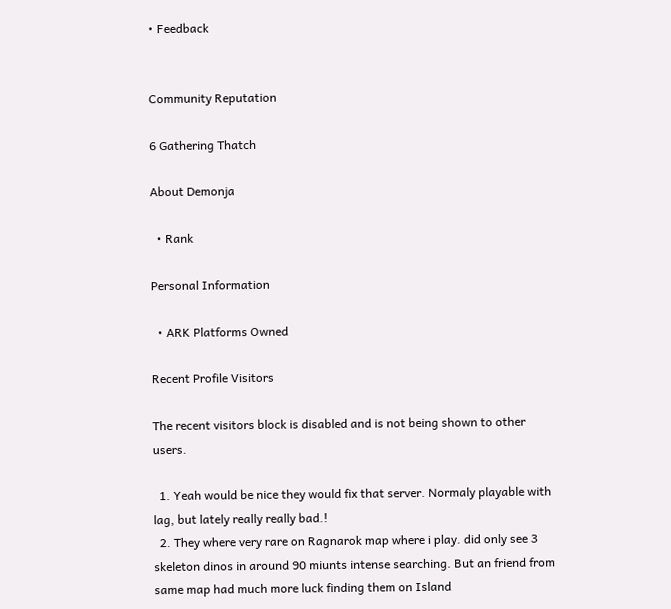• Feedback


Community Reputation

6 Gathering Thatch

About Demonja

  • Rank

Personal Information

  • ARK Platforms Owned

Recent Profile Visitors

The recent visitors block is disabled and is not being shown to other users.

  1. Yeah would be nice they would fix that server. Normaly playable with lag, but lately really really bad.!
  2. They where very rare on Ragnarok map where i play. did only see 3 skeleton dinos in around 90 miunts intense searching. But an friend from same map had much more luck finding them on Island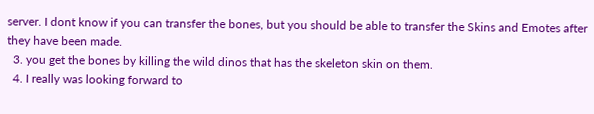server. I dont know if you can transfer the bones, but you should be able to transfer the Skins and Emotes after they have been made.
  3. you get the bones by killing the wild dinos that has the skeleton skin on them.
  4. I really was looking forward to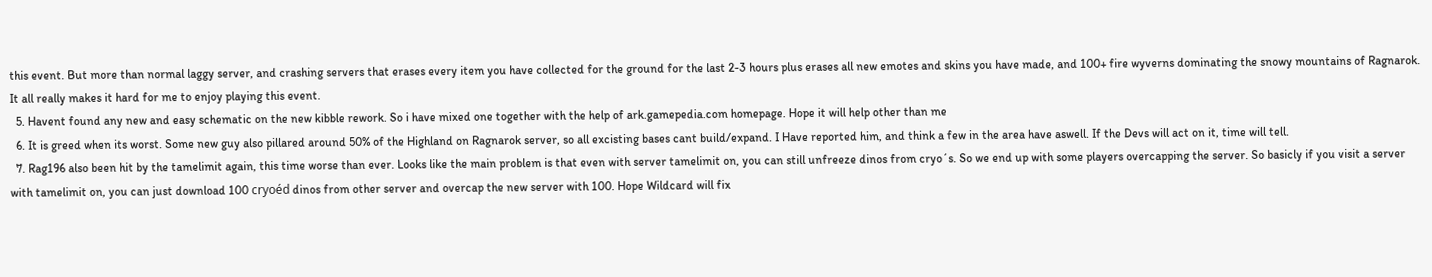this event. But more than normal laggy server, and crashing servers that erases every item you have collected for the ground for the last 2-3 hours plus erases all new emotes and skins you have made, and 100+ fire wyverns dominating the snowy mountains of Ragnarok. It all really makes it hard for me to enjoy playing this event.
  5. Havent found any new and easy schematic on the new kibble rework. So i have mixed one together with the help of ark.gamepedia.com homepage. Hope it will help other than me
  6. It is greed when its worst. Some new guy also pillared around 50% of the Highland on Ragnarok server, so all excisting bases cant build/expand. I Have reported him, and think a few in the area have aswell. If the Devs will act on it, time will tell.
  7. Rag196 also been hit by the tamelimit again, this time worse than ever. Looks like the main problem is that even with server tamelimit on, you can still unfreeze dinos from cryo´s. So we end up with some players overcapping the server. So basicly if you visit a server with tamelimit on, you can just download 100 cryoéd dinos from other server and overcap the new server with 100. Hope Wildcard will fix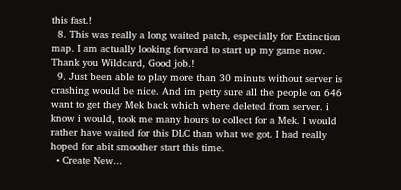this fast.!
  8. This was really a long waited patch, especially for Extinction map. I am actually looking forward to start up my game now. Thank you Wildcard, Good job.!
  9. Just been able to play more than 30 minuts without server is crashing would be nice. And im petty sure all the people on 646 want to get they Mek back which where deleted from server. i know i would, took me many hours to collect for a Mek. I would rather have waited for this DLC than what we got. I had really hoped for abit smoother start this time.
  • Create New...